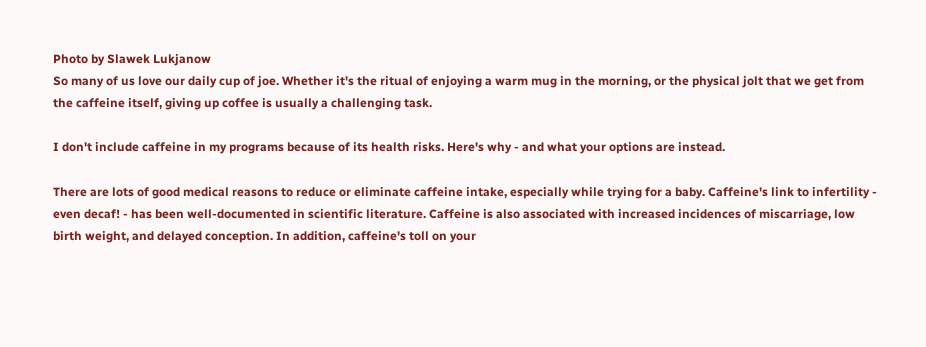Photo by Slawek Lukjanow
So many of us love our daily cup of joe. Whether it's the ritual of enjoying a warm mug in the morning, or the physical jolt that we get from the caffeine itself, giving up coffee is usually a challenging task.

I don't include caffeine in my programs because of its health risks. Here's why - and what your options are instead.

There are lots of good medical reasons to reduce or eliminate caffeine intake, especially while trying for a baby. Caffeine's link to infertility - even decaf! - has been well-documented in scientific literature. Caffeine is also associated with increased incidences of miscarriage, low birth weight, and delayed conception. In addition, caffeine's toll on your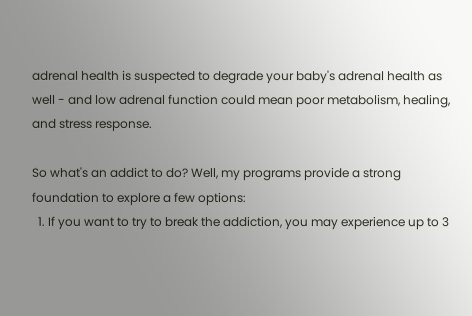adrenal health is suspected to degrade your baby's adrenal health as well - and low adrenal function could mean poor metabolism, healing, and stress response.

So what's an addict to do? Well, my programs provide a strong foundation to explore a few options:
  1. If you want to try to break the addiction, you may experience up to 3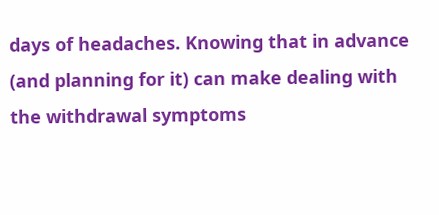days of headaches. Knowing that in advance (and planning for it) can make dealing with the withdrawal symptoms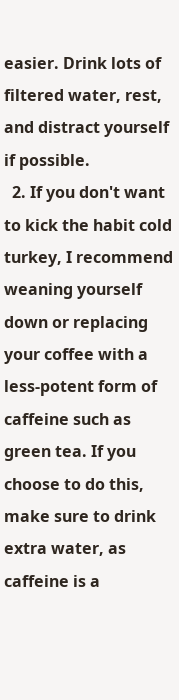easier. Drink lots of filtered water, rest, and distract yourself if possible.
  2. If you don't want to kick the habit cold turkey, I recommend weaning yourself down or replacing your coffee with a less-potent form of caffeine such as green tea. If you choose to do this, make sure to drink extra water, as caffeine is a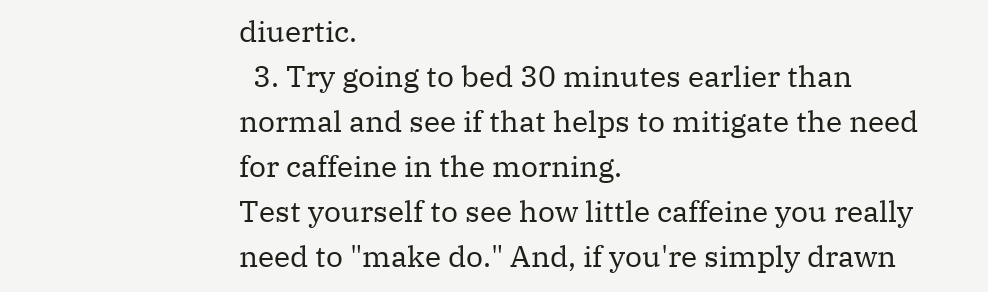diuertic.
  3. Try going to bed 30 minutes earlier than normal and see if that helps to mitigate the need for caffeine in the morning.
Test yourself to see how little caffeine you really need to "make do." And, if you're simply drawn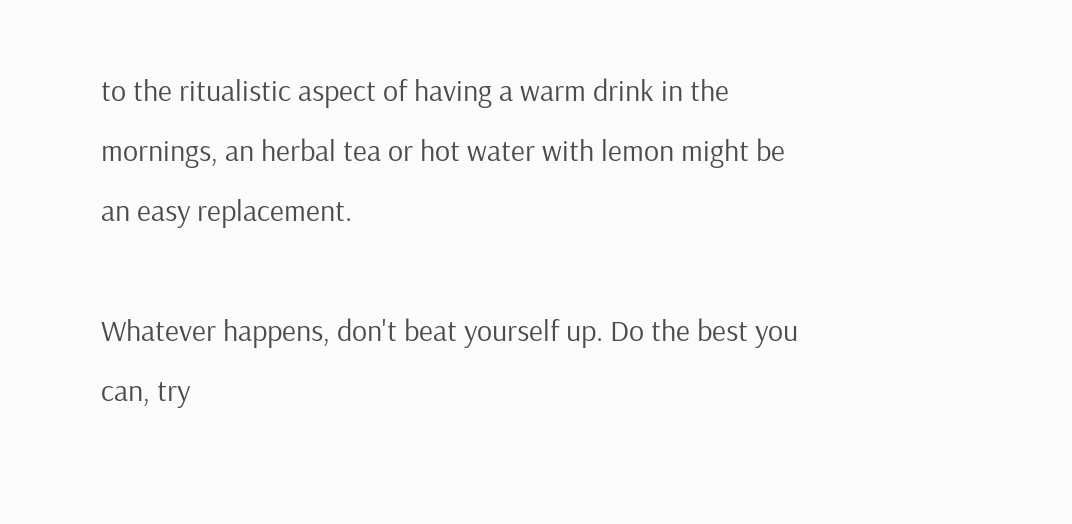to the ritualistic aspect of having a warm drink in the mornings, an herbal tea or hot water with lemon might be an easy replacement.

Whatever happens, don't beat yourself up. Do the best you can, try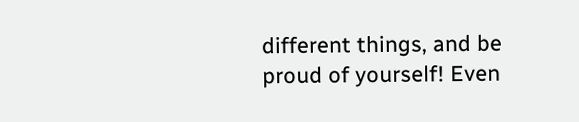different things, and be proud of yourself! Even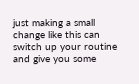just making a small change like this can switch up your routine and give you some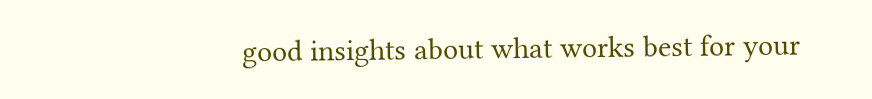good insights about what works best for your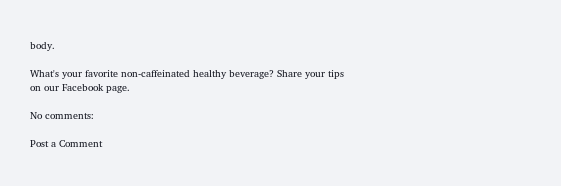body.

What's your favorite non-caffeinated healthy beverage? Share your tips on our Facebook page.

No comments:

Post a Comment